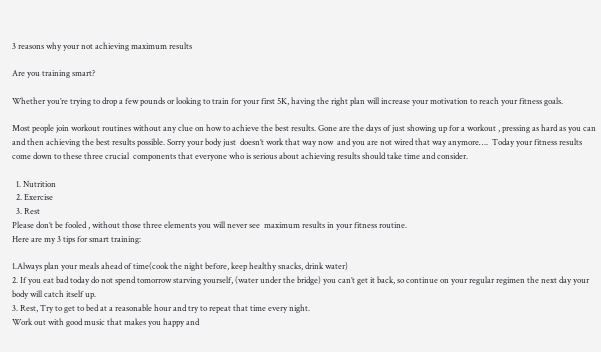3 reasons why your not achieving maximum results

Are you training smart?

Whether you’re trying to drop a few pounds or looking to train for your first 5K, having the right plan will increase your motivation to reach your fitness goals.

Most people join workout routines without any clue on how to achieve the best results. Gone are the days of just showing up for a workout , pressing as hard as you can and then achieving the best results possible. Sorry your body just  doesn’t work that way now  and you are not wired that way anymore….  Today your fitness results come down to these three crucial  components that everyone who is serious about achieving results should take time and consider.

  1. Nutrition
  2. Exercise
  3. Rest
Please don’t be fooled , without those three elements you will never see  maximum results in your fitness routine.
Here are my 3 tips for smart training:

1.Always plan your meals ahead of time(cook the night before, keep healthy snacks, drink water)
2. If you eat bad today do not spend tomorrow starving yourself, (water under the bridge) you can’t get it back, so continue on your regular regimen the next day your body will catch itself up.
3. Rest, Try to get to bed at a reasonable hour and try to repeat that time every night.
Work out with good music that makes you happy and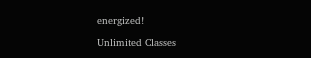energized!

Unlimited Classes